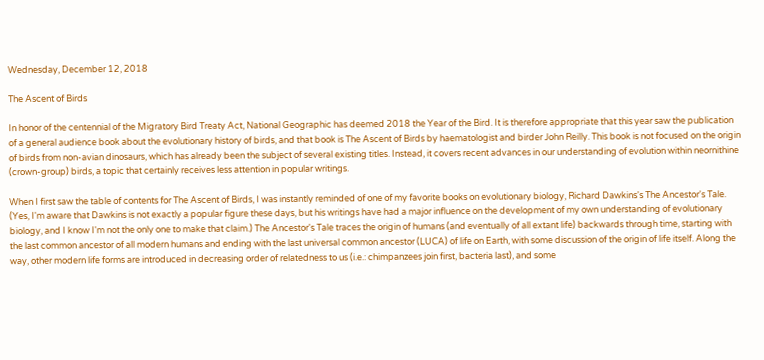Wednesday, December 12, 2018

The Ascent of Birds

In honor of the centennial of the Migratory Bird Treaty Act, National Geographic has deemed 2018 the Year of the Bird. It is therefore appropriate that this year saw the publication of a general audience book about the evolutionary history of birds, and that book is The Ascent of Birds by haematologist and birder John Reilly. This book is not focused on the origin of birds from non-avian dinosaurs, which has already been the subject of several existing titles. Instead, it covers recent advances in our understanding of evolution within neornithine (crown-group) birds, a topic that certainly receives less attention in popular writings.

When I first saw the table of contents for The Ascent of Birds, I was instantly reminded of one of my favorite books on evolutionary biology, Richard Dawkins's The Ancestor's Tale. (Yes, I'm aware that Dawkins is not exactly a popular figure these days, but his writings have had a major influence on the development of my own understanding of evolutionary biology, and I know I'm not the only one to make that claim.) The Ancestor's Tale traces the origin of humans (and eventually of all extant life) backwards through time, starting with the last common ancestor of all modern humans and ending with the last universal common ancestor (LUCA) of life on Earth, with some discussion of the origin of life itself. Along the way, other modern life forms are introduced in decreasing order of relatedness to us (i.e.: chimpanzees join first, bacteria last), and some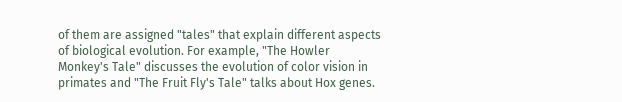of them are assigned "tales" that explain different aspects of biological evolution. For example, "The Howler Monkey's Tale" discusses the evolution of color vision in primates and "The Fruit Fly's Tale" talks about Hox genes.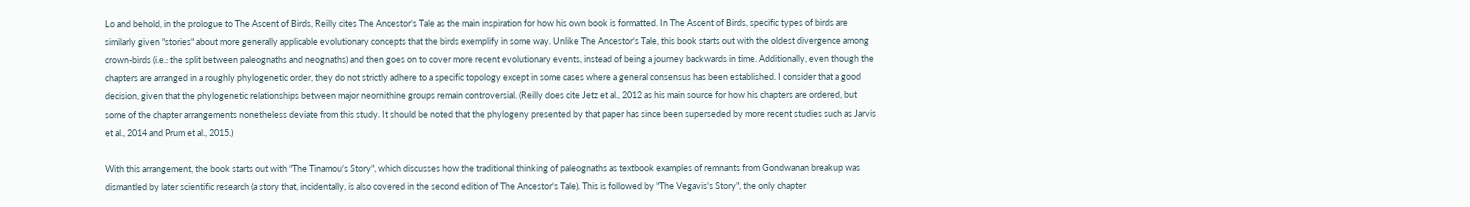Lo and behold, in the prologue to The Ascent of Birds, Reilly cites The Ancestor's Tale as the main inspiration for how his own book is formatted. In The Ascent of Birds, specific types of birds are similarly given "stories" about more generally applicable evolutionary concepts that the birds exemplify in some way. Unlike The Ancestor's Tale, this book starts out with the oldest divergence among crown-birds (i.e.: the split between paleognaths and neognaths) and then goes on to cover more recent evolutionary events, instead of being a journey backwards in time. Additionally, even though the chapters are arranged in a roughly phylogenetic order, they do not strictly adhere to a specific topology except in some cases where a general consensus has been established. I consider that a good decision, given that the phylogenetic relationships between major neornithine groups remain controversial. (Reilly does cite Jetz et al., 2012 as his main source for how his chapters are ordered, but some of the chapter arrangements nonetheless deviate from this study. It should be noted that the phylogeny presented by that paper has since been superseded by more recent studies such as Jarvis et al., 2014 and Prum et al., 2015.)

With this arrangement, the book starts out with "The Tinamou's Story", which discusses how the traditional thinking of paleognaths as textbook examples of remnants from Gondwanan breakup was dismantled by later scientific research (a story that, incidentally, is also covered in the second edition of The Ancestor's Tale). This is followed by "The Vegavis's Story", the only chapter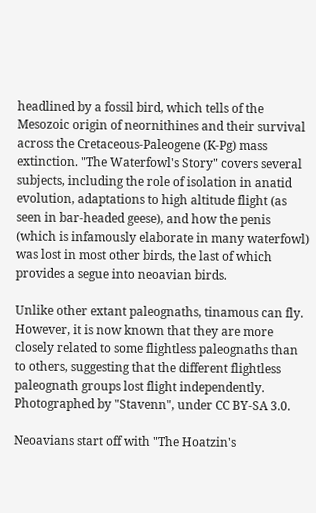headlined by a fossil bird, which tells of the Mesozoic origin of neornithines and their survival across the Cretaceous-Paleogene (K-Pg) mass extinction. "The Waterfowl's Story" covers several subjects, including the role of isolation in anatid evolution, adaptations to high altitude flight (as seen in bar-headed geese), and how the penis (which is infamously elaborate in many waterfowl) was lost in most other birds, the last of which provides a segue into neoavian birds.

Unlike other extant paleognaths, tinamous can fly. However, it is now known that they are more closely related to some flightless paleognaths than to others, suggesting that the different flightless paleognath groups lost flight independently. Photographed by "Stavenn", under CC BY-SA 3.0.

Neoavians start off with "The Hoatzin's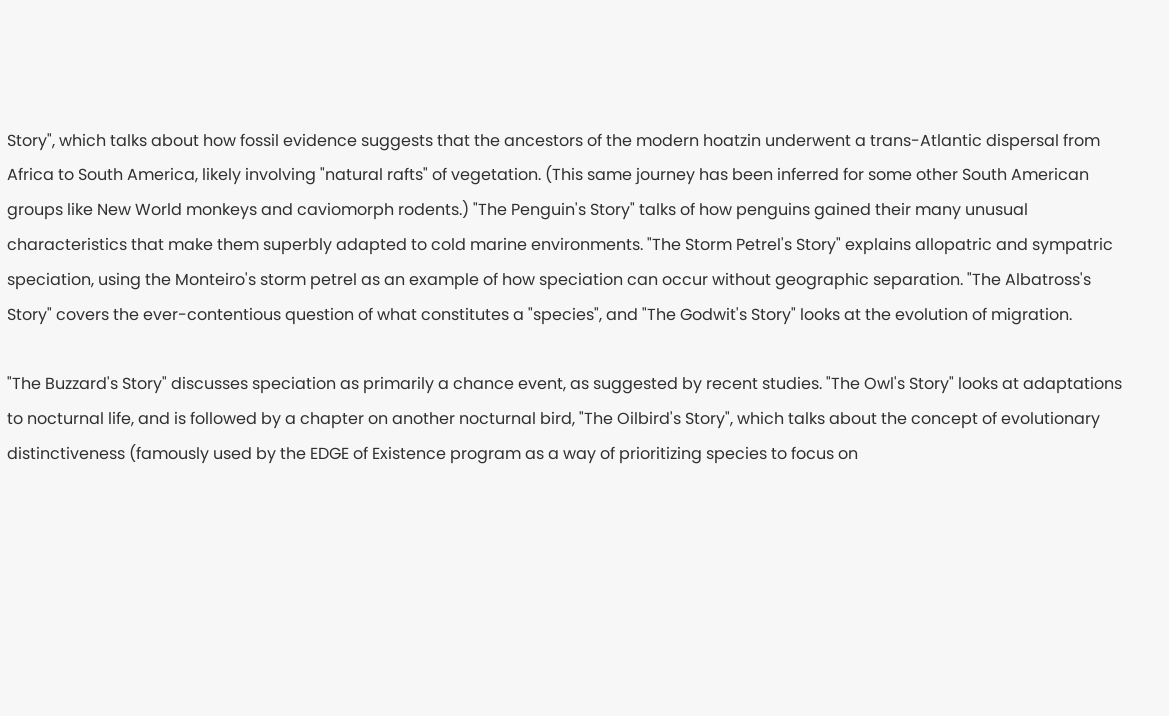Story", which talks about how fossil evidence suggests that the ancestors of the modern hoatzin underwent a trans-Atlantic dispersal from Africa to South America, likely involving "natural rafts" of vegetation. (This same journey has been inferred for some other South American groups like New World monkeys and caviomorph rodents.) "The Penguin's Story" talks of how penguins gained their many unusual characteristics that make them superbly adapted to cold marine environments. "The Storm Petrel's Story" explains allopatric and sympatric speciation, using the Monteiro's storm petrel as an example of how speciation can occur without geographic separation. "The Albatross's Story" covers the ever-contentious question of what constitutes a "species", and "The Godwit's Story" looks at the evolution of migration.

"The Buzzard's Story" discusses speciation as primarily a chance event, as suggested by recent studies. "The Owl's Story" looks at adaptations to nocturnal life, and is followed by a chapter on another nocturnal bird, "The Oilbird's Story", which talks about the concept of evolutionary distinctiveness (famously used by the EDGE of Existence program as a way of prioritizing species to focus on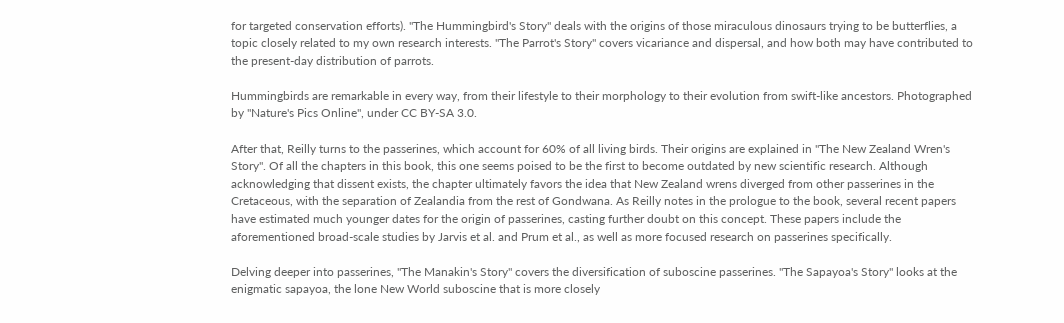for targeted conservation efforts). "The Hummingbird's Story" deals with the origins of those miraculous dinosaurs trying to be butterflies, a topic closely related to my own research interests. "The Parrot's Story" covers vicariance and dispersal, and how both may have contributed to the present-day distribution of parrots.

Hummingbirds are remarkable in every way, from their lifestyle to their morphology to their evolution from swift-like ancestors. Photographed by "Nature's Pics Online", under CC BY-SA 3.0.

After that, Reilly turns to the passerines, which account for 60% of all living birds. Their origins are explained in "The New Zealand Wren's Story". Of all the chapters in this book, this one seems poised to be the first to become outdated by new scientific research. Although acknowledging that dissent exists, the chapter ultimately favors the idea that New Zealand wrens diverged from other passerines in the Cretaceous, with the separation of Zealandia from the rest of Gondwana. As Reilly notes in the prologue to the book, several recent papers have estimated much younger dates for the origin of passerines, casting further doubt on this concept. These papers include the aforementioned broad-scale studies by Jarvis et al. and Prum et al., as well as more focused research on passerines specifically.

Delving deeper into passerines, "The Manakin's Story" covers the diversification of suboscine passerines. "The Sapayoa's Story" looks at the enigmatic sapayoa, the lone New World suboscine that is more closely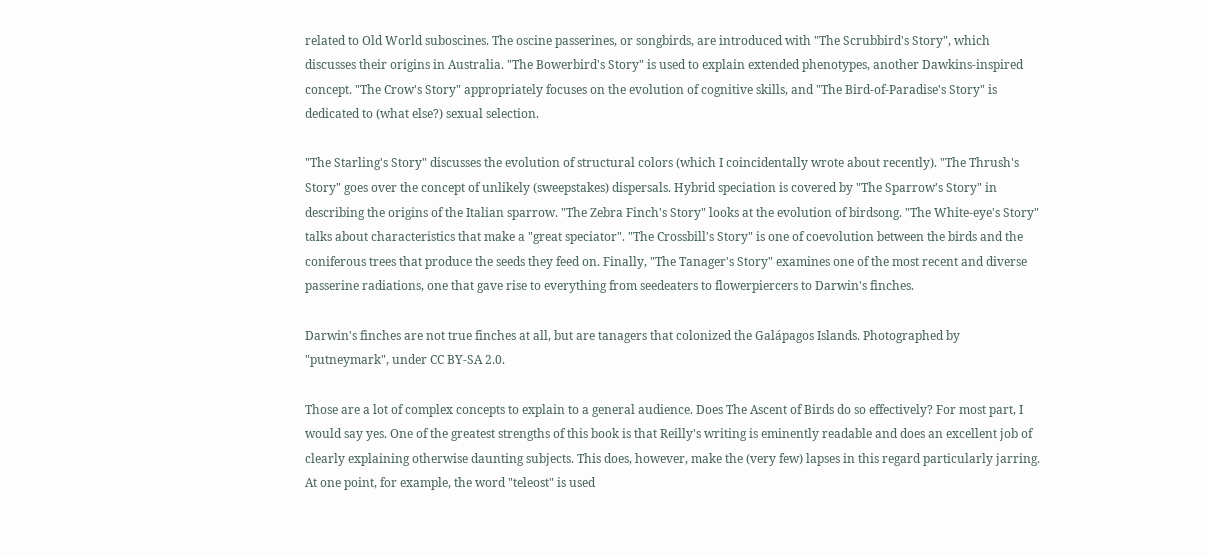related to Old World suboscines. The oscine passerines, or songbirds, are introduced with "The Scrubbird's Story", which discusses their origins in Australia. "The Bowerbird's Story" is used to explain extended phenotypes, another Dawkins-inspired concept. "The Crow's Story" appropriately focuses on the evolution of cognitive skills, and "The Bird-of-Paradise's Story" is dedicated to (what else?) sexual selection.

"The Starling's Story" discusses the evolution of structural colors (which I coincidentally wrote about recently). "The Thrush's Story" goes over the concept of unlikely (sweepstakes) dispersals. Hybrid speciation is covered by "The Sparrow's Story" in describing the origins of the Italian sparrow. "The Zebra Finch's Story" looks at the evolution of birdsong. "The White-eye's Story" talks about characteristics that make a "great speciator". "The Crossbill's Story" is one of coevolution between the birds and the coniferous trees that produce the seeds they feed on. Finally, "The Tanager's Story" examines one of the most recent and diverse passerine radiations, one that gave rise to everything from seedeaters to flowerpiercers to Darwin's finches.

Darwin's finches are not true finches at all, but are tanagers that colonized the Galápagos Islands. Photographed by "putneymark", under CC BY-SA 2.0.

Those are a lot of complex concepts to explain to a general audience. Does The Ascent of Birds do so effectively? For most part, I would say yes. One of the greatest strengths of this book is that Reilly's writing is eminently readable and does an excellent job of clearly explaining otherwise daunting subjects. This does, however, make the (very few) lapses in this regard particularly jarring. At one point, for example, the word "teleost" is used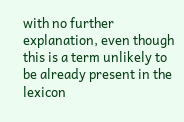with no further explanation, even though this is a term unlikely to be already present in the lexicon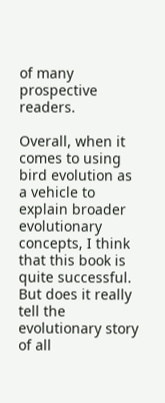of many prospective readers.

Overall, when it comes to using bird evolution as a vehicle to explain broader evolutionary concepts, I think that this book is quite successful. But does it really tell the evolutionary story of all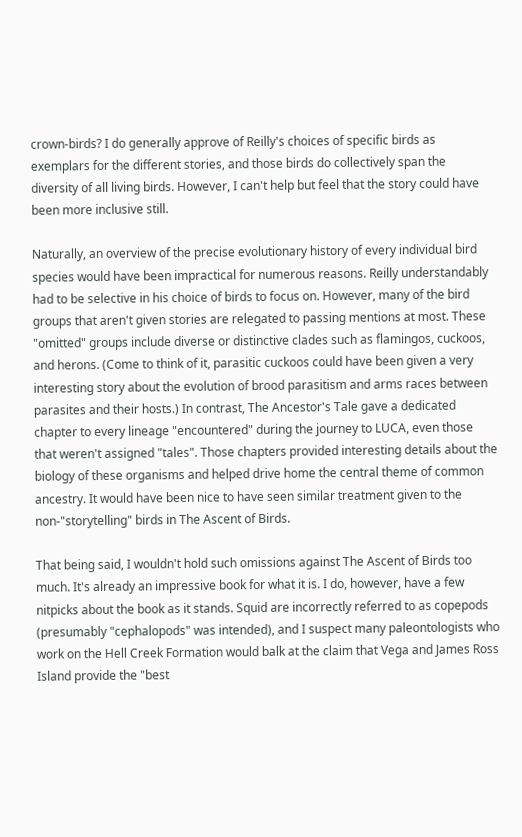crown-birds? I do generally approve of Reilly's choices of specific birds as exemplars for the different stories, and those birds do collectively span the diversity of all living birds. However, I can't help but feel that the story could have been more inclusive still.

Naturally, an overview of the precise evolutionary history of every individual bird species would have been impractical for numerous reasons. Reilly understandably had to be selective in his choice of birds to focus on. However, many of the bird groups that aren't given stories are relegated to passing mentions at most. These "omitted" groups include diverse or distinctive clades such as flamingos, cuckoos, and herons. (Come to think of it, parasitic cuckoos could have been given a very interesting story about the evolution of brood parasitism and arms races between parasites and their hosts.) In contrast, The Ancestor's Tale gave a dedicated chapter to every lineage "encountered" during the journey to LUCA, even those that weren't assigned "tales". Those chapters provided interesting details about the biology of these organisms and helped drive home the central theme of common ancestry. It would have been nice to have seen similar treatment given to the non-"storytelling" birds in The Ascent of Birds.

That being said, I wouldn't hold such omissions against The Ascent of Birds too much. It's already an impressive book for what it is. I do, however, have a few nitpicks about the book as it stands. Squid are incorrectly referred to as copepods (presumably "cephalopods" was intended), and I suspect many paleontologists who work on the Hell Creek Formation would balk at the claim that Vega and James Ross Island provide the "best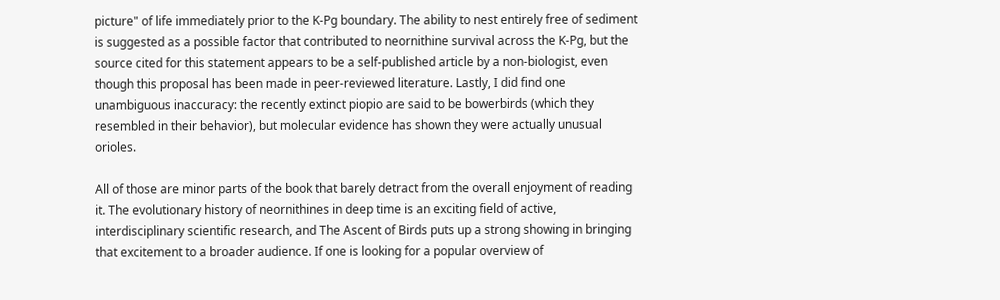picture" of life immediately prior to the K-Pg boundary. The ability to nest entirely free of sediment is suggested as a possible factor that contributed to neornithine survival across the K-Pg, but the source cited for this statement appears to be a self-published article by a non-biologist, even though this proposal has been made in peer-reviewed literature. Lastly, I did find one unambiguous inaccuracy: the recently extinct piopio are said to be bowerbirds (which they resembled in their behavior), but molecular evidence has shown they were actually unusual orioles.

All of those are minor parts of the book that barely detract from the overall enjoyment of reading it. The evolutionary history of neornithines in deep time is an exciting field of active, interdisciplinary scientific research, and The Ascent of Birds puts up a strong showing in bringing that excitement to a broader audience. If one is looking for a popular overview of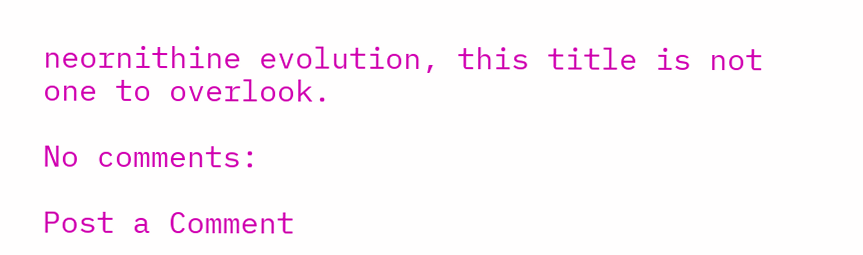neornithine evolution, this title is not one to overlook.

No comments:

Post a Comment